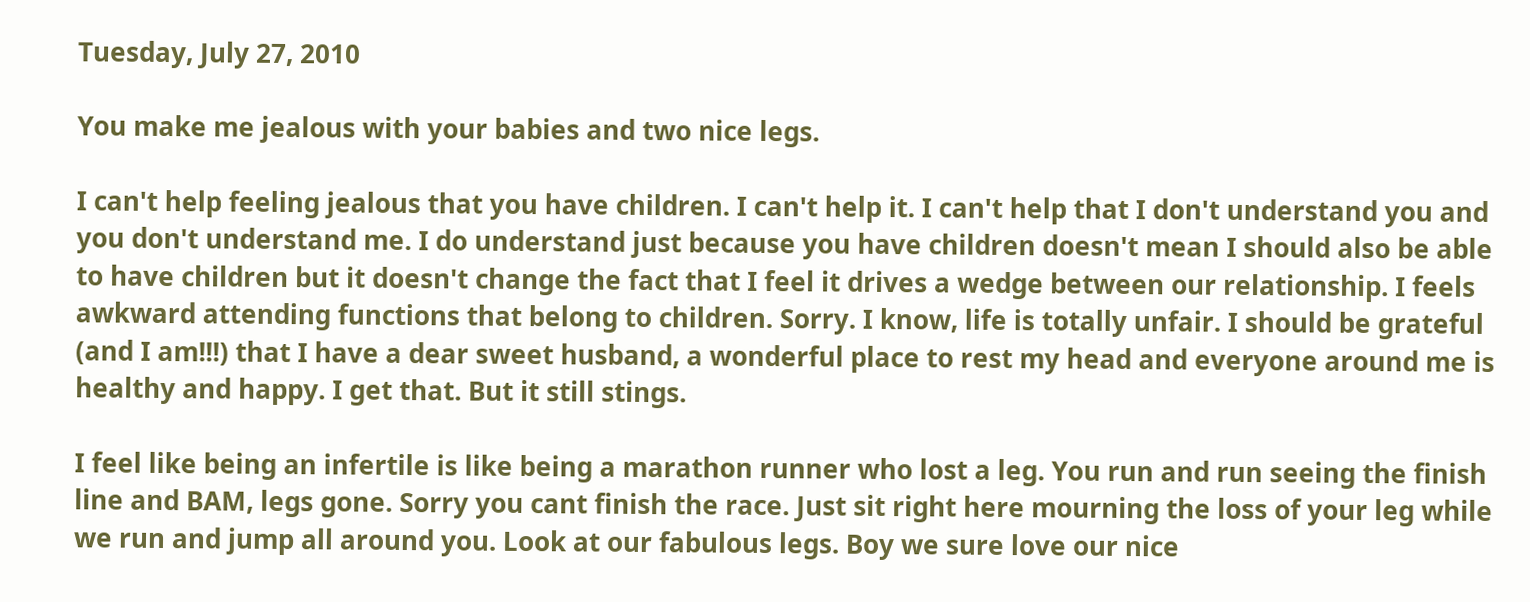Tuesday, July 27, 2010

You make me jealous with your babies and two nice legs.

I can't help feeling jealous that you have children. I can't help it. I can't help that I don't understand you and you don't understand me. I do understand just because you have children doesn't mean I should also be able to have children but it doesn't change the fact that I feel it drives a wedge between our relationship. I feels awkward attending functions that belong to children. Sorry. I know, life is totally unfair. I should be grateful (and I am!!!) that I have a dear sweet husband, a wonderful place to rest my head and everyone around me is healthy and happy. I get that. But it still stings.

I feel like being an infertile is like being a marathon runner who lost a leg. You run and run seeing the finish line and BAM, legs gone. Sorry you cant finish the race. Just sit right here mourning the loss of your leg while we run and jump all around you. Look at our fabulous legs. Boy we sure love our nice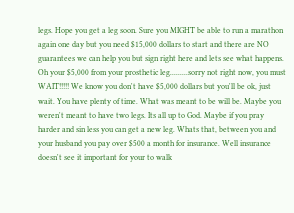legs. Hope you get a leg soon. Sure you MIGHT be able to run a marathon again one day but you need $15,000 dollars to start and there are NO guarantees we can help you but sign right here and lets see what happens. Oh your $5,000 from your prosthetic leg.........sorry not right now, you must WAIT!!!!! We know you don't have $5,000 dollars but you'll be ok, just wait. You have plenty of time. What was meant to be will be. Maybe you weren't meant to have two legs. Its all up to God. Maybe if you pray harder and sin less you can get a new leg. Whats that, between you and your husband you pay over $500 a month for insurance. Well insurance doesn't see it important for your to walk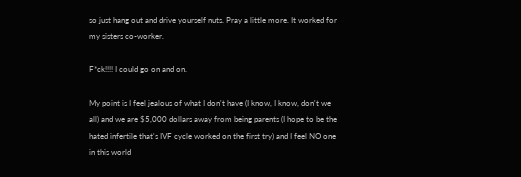so just hang out and drive yourself nuts. Pray a little more. It worked for my sisters co-worker.

F*ck!!!! I could go on and on.

My point is I feel jealous of what I don't have (I know, I know, don't we all) and we are $5,000 dollars away from being parents (I hope to be the hated infertile that's IVF cycle worked on the first try) and I feel NO one in this world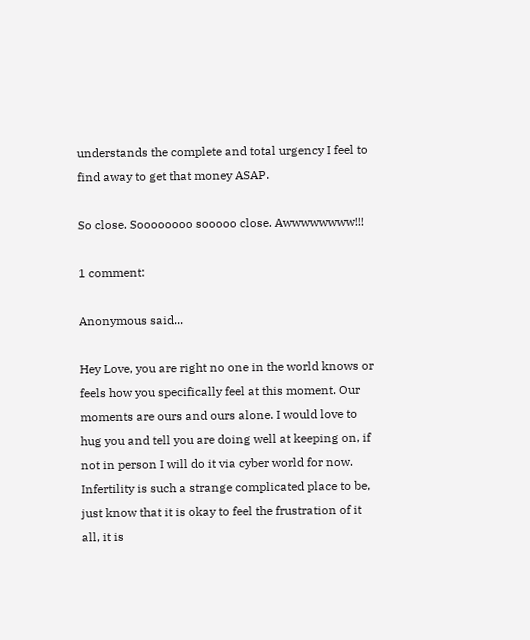understands the complete and total urgency I feel to find away to get that money ASAP.

So close. Soooooooo sooooo close. Awwwwwwww!!!

1 comment:

Anonymous said...

Hey Love, you are right no one in the world knows or feels how you specifically feel at this moment. Our moments are ours and ours alone. I would love to hug you and tell you are doing well at keeping on, if not in person I will do it via cyber world for now. Infertility is such a strange complicated place to be, just know that it is okay to feel the frustration of it all, it is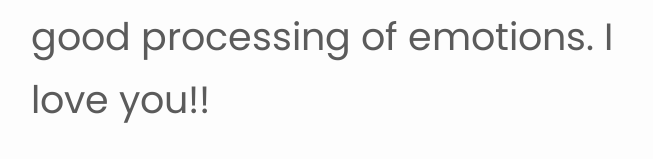good processing of emotions. I love you!!